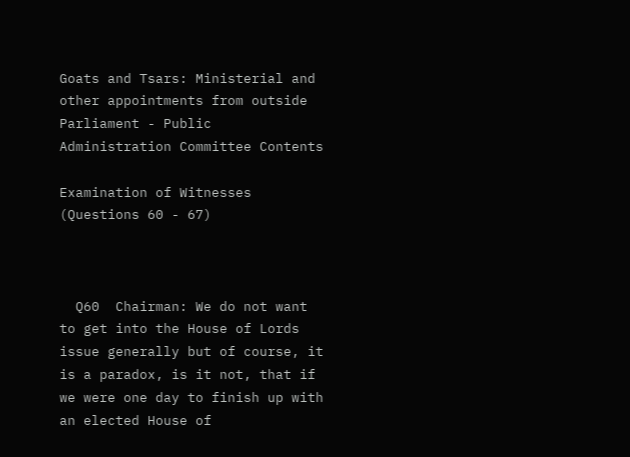Goats and Tsars: Ministerial and other appointments from outside Parliament - Public Administration Committee Contents

Examination of Witnesses (Questions 60 - 67)



  Q60  Chairman: We do not want to get into the House of Lords issue generally but of course, it is a paradox, is it not, that if we were one day to finish up with an elected House of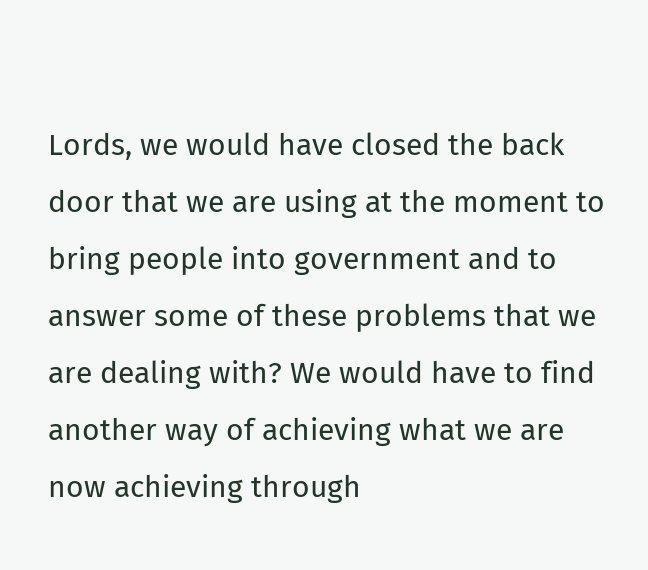Lords, we would have closed the back door that we are using at the moment to bring people into government and to answer some of these problems that we are dealing with? We would have to find another way of achieving what we are now achieving through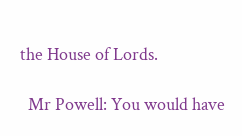the House of Lords.

  Mr Powell: You would have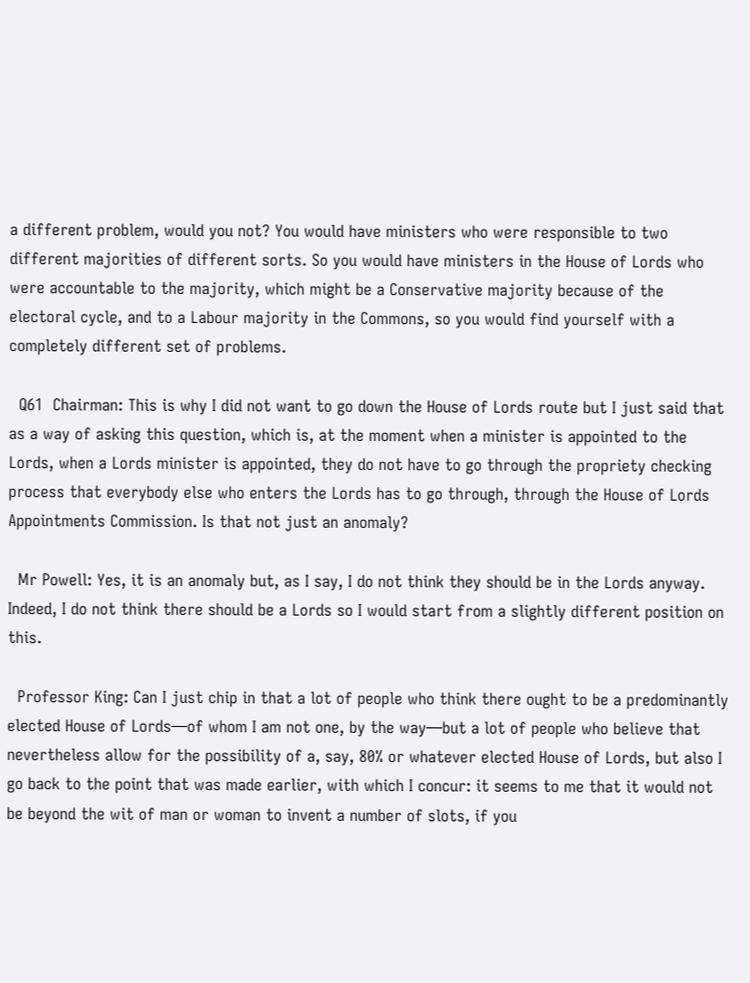a different problem, would you not? You would have ministers who were responsible to two different majorities of different sorts. So you would have ministers in the House of Lords who were accountable to the majority, which might be a Conservative majority because of the electoral cycle, and to a Labour majority in the Commons, so you would find yourself with a completely different set of problems.

  Q61  Chairman: This is why I did not want to go down the House of Lords route but I just said that as a way of asking this question, which is, at the moment when a minister is appointed to the Lords, when a Lords minister is appointed, they do not have to go through the propriety checking process that everybody else who enters the Lords has to go through, through the House of Lords Appointments Commission. Is that not just an anomaly?

  Mr Powell: Yes, it is an anomaly but, as I say, I do not think they should be in the Lords anyway. Indeed, I do not think there should be a Lords so I would start from a slightly different position on this.

  Professor King: Can I just chip in that a lot of people who think there ought to be a predominantly elected House of Lords—of whom I am not one, by the way—but a lot of people who believe that nevertheless allow for the possibility of a, say, 80% or whatever elected House of Lords, but also I go back to the point that was made earlier, with which I concur: it seems to me that it would not be beyond the wit of man or woman to invent a number of slots, if you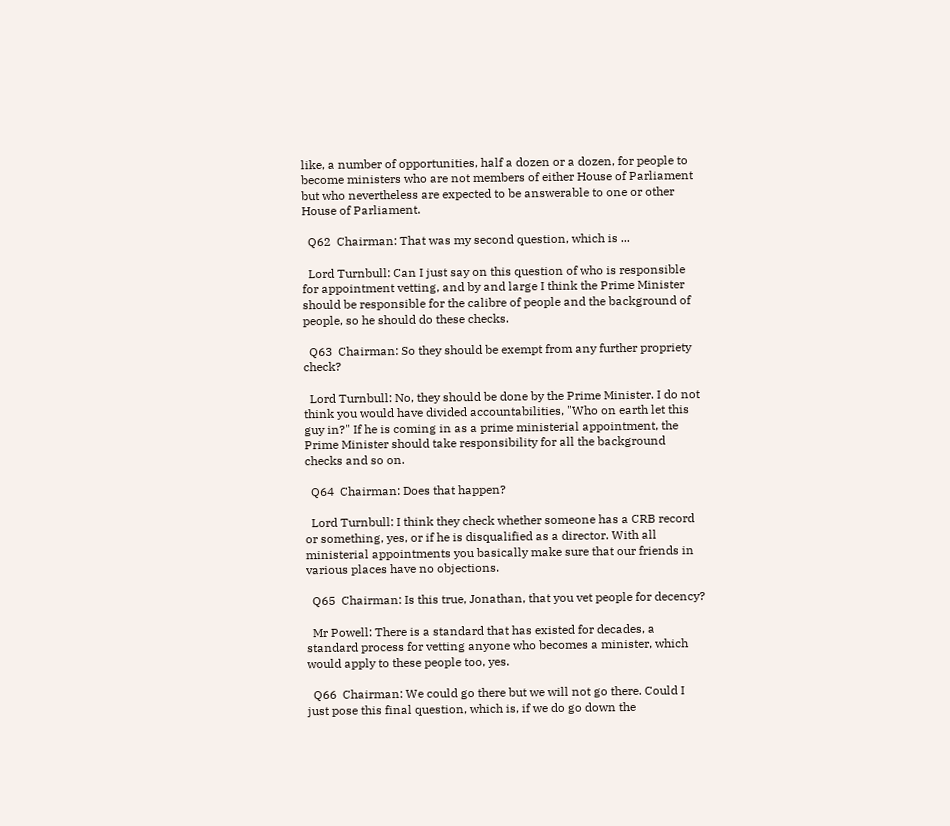like, a number of opportunities, half a dozen or a dozen, for people to become ministers who are not members of either House of Parliament but who nevertheless are expected to be answerable to one or other House of Parliament.

  Q62  Chairman: That was my second question, which is ...

  Lord Turnbull: Can I just say on this question of who is responsible for appointment vetting, and by and large I think the Prime Minister should be responsible for the calibre of people and the background of people, so he should do these checks.

  Q63  Chairman: So they should be exempt from any further propriety check?

  Lord Turnbull: No, they should be done by the Prime Minister. I do not think you would have divided accountabilities, "Who on earth let this guy in?" If he is coming in as a prime ministerial appointment, the Prime Minister should take responsibility for all the background checks and so on.

  Q64  Chairman: Does that happen?

  Lord Turnbull: I think they check whether someone has a CRB record or something, yes, or if he is disqualified as a director. With all ministerial appointments you basically make sure that our friends in various places have no objections.

  Q65  Chairman: Is this true, Jonathan, that you vet people for decency?

  Mr Powell: There is a standard that has existed for decades, a standard process for vetting anyone who becomes a minister, which would apply to these people too, yes.

  Q66  Chairman: We could go there but we will not go there. Could I just pose this final question, which is, if we do go down the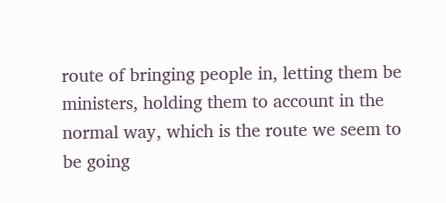route of bringing people in, letting them be ministers, holding them to account in the normal way, which is the route we seem to be going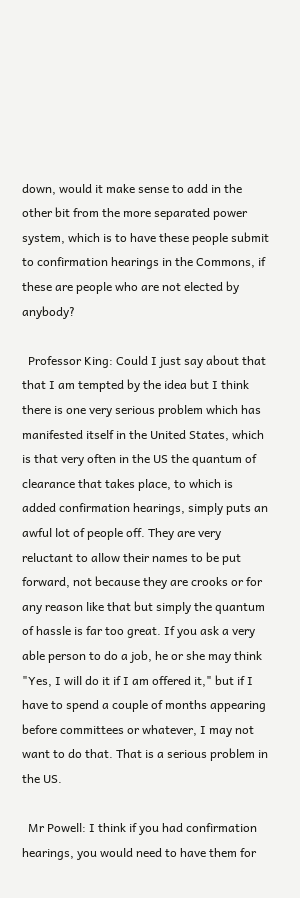down, would it make sense to add in the other bit from the more separated power system, which is to have these people submit to confirmation hearings in the Commons, if these are people who are not elected by anybody?

  Professor King: Could I just say about that that I am tempted by the idea but I think there is one very serious problem which has manifested itself in the United States, which is that very often in the US the quantum of clearance that takes place, to which is added confirmation hearings, simply puts an awful lot of people off. They are very reluctant to allow their names to be put forward, not because they are crooks or for any reason like that but simply the quantum of hassle is far too great. If you ask a very able person to do a job, he or she may think "Yes, I will do it if I am offered it," but if I have to spend a couple of months appearing before committees or whatever, I may not want to do that. That is a serious problem in the US.

  Mr Powell: I think if you had confirmation hearings, you would need to have them for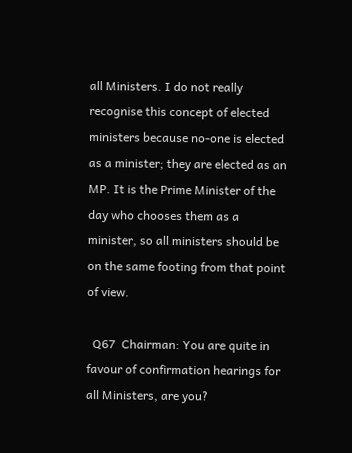all Ministers. I do not really recognise this concept of elected ministers because no-one is elected as a minister; they are elected as an MP. It is the Prime Minister of the day who chooses them as a minister, so all ministers should be on the same footing from that point of view.

  Q67  Chairman: You are quite in favour of confirmation hearings for all Ministers, are you?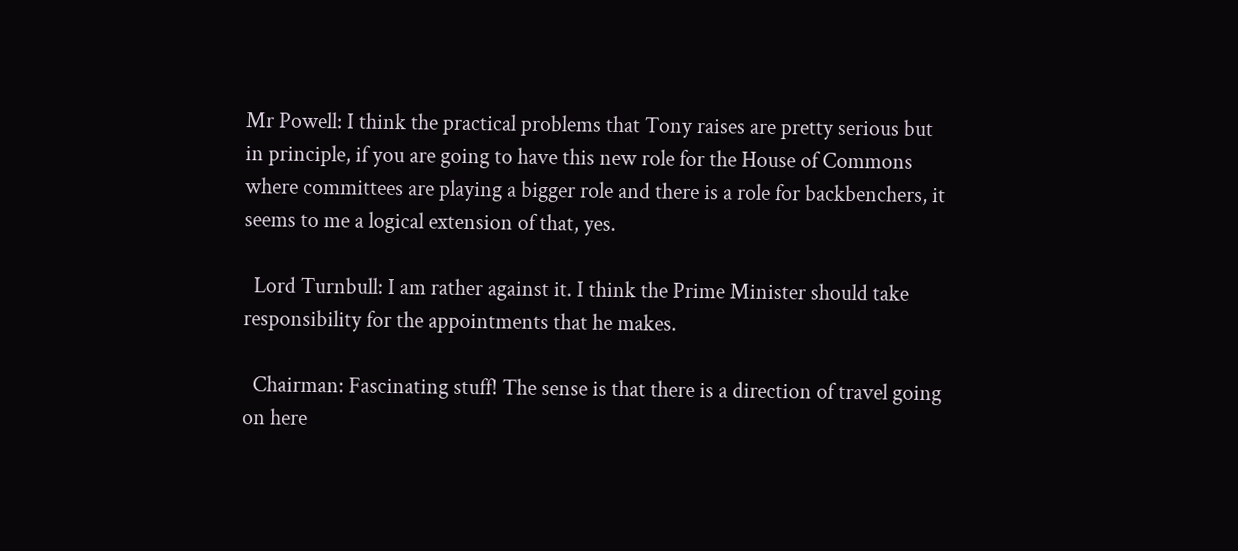Mr Powell: I think the practical problems that Tony raises are pretty serious but in principle, if you are going to have this new role for the House of Commons where committees are playing a bigger role and there is a role for backbenchers, it seems to me a logical extension of that, yes.

  Lord Turnbull: I am rather against it. I think the Prime Minister should take responsibility for the appointments that he makes.

  Chairman: Fascinating stuff! The sense is that there is a direction of travel going on here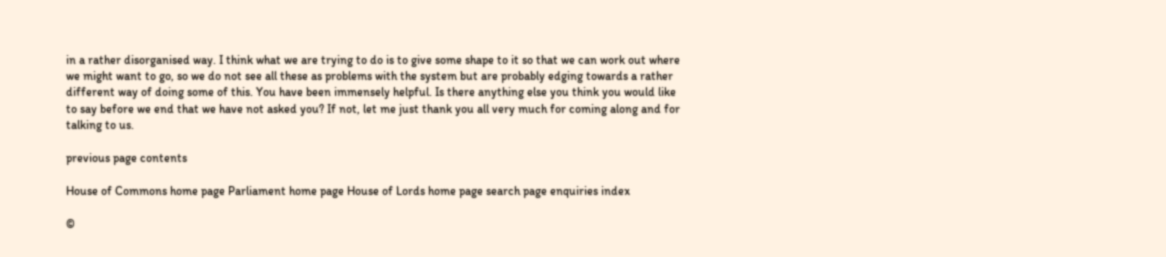in a rather disorganised way. I think what we are trying to do is to give some shape to it so that we can work out where we might want to go, so we do not see all these as problems with the system but are probably edging towards a rather different way of doing some of this. You have been immensely helpful. Is there anything else you think you would like to say before we end that we have not asked you? If not, let me just thank you all very much for coming along and for talking to us.

previous page contents

House of Commons home page Parliament home page House of Lords home page search page enquiries index

©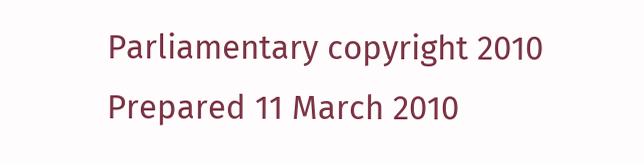Parliamentary copyright 2010
Prepared 11 March 2010